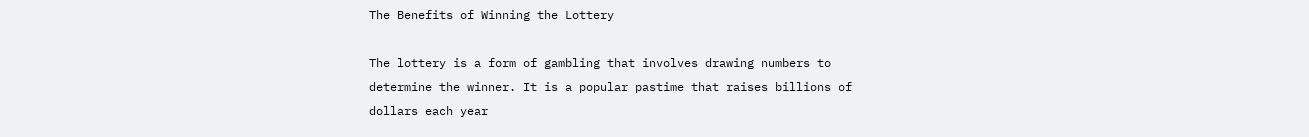The Benefits of Winning the Lottery

The lottery is a form of gambling that involves drawing numbers to determine the winner. It is a popular pastime that raises billions of dollars each year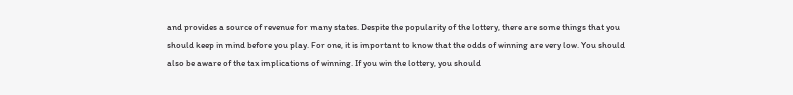and provides a source of revenue for many states. Despite the popularity of the lottery, there are some things that you should keep in mind before you play. For one, it is important to know that the odds of winning are very low. You should also be aware of the tax implications of winning. If you win the lottery, you should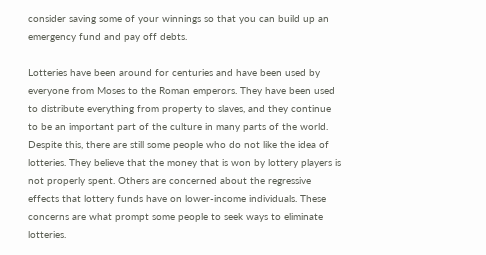consider saving some of your winnings so that you can build up an emergency fund and pay off debts.

Lotteries have been around for centuries and have been used by everyone from Moses to the Roman emperors. They have been used to distribute everything from property to slaves, and they continue to be an important part of the culture in many parts of the world. Despite this, there are still some people who do not like the idea of lotteries. They believe that the money that is won by lottery players is not properly spent. Others are concerned about the regressive effects that lottery funds have on lower-income individuals. These concerns are what prompt some people to seek ways to eliminate lotteries.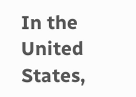In the United States,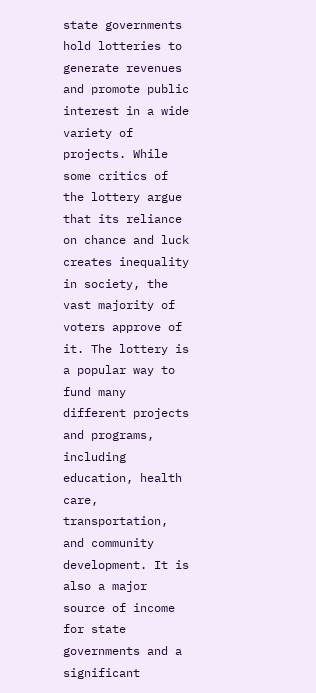state governments hold lotteries to generate revenues and promote public interest in a wide variety of projects. While some critics of the lottery argue that its reliance on chance and luck creates inequality in society, the vast majority of voters approve of it. The lottery is a popular way to fund many different projects and programs, including education, health care, transportation, and community development. It is also a major source of income for state governments and a significant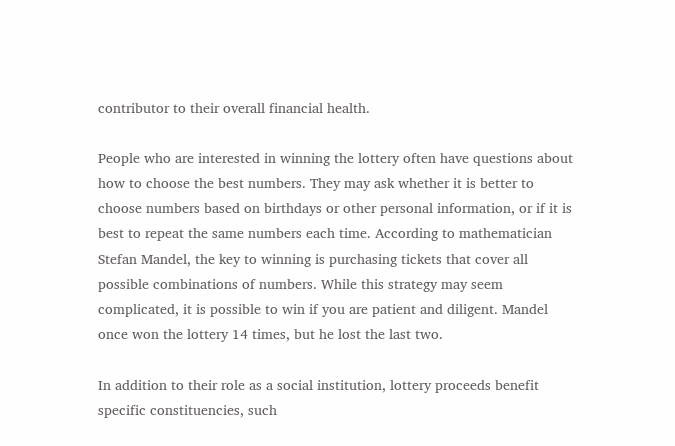contributor to their overall financial health.

People who are interested in winning the lottery often have questions about how to choose the best numbers. They may ask whether it is better to choose numbers based on birthdays or other personal information, or if it is best to repeat the same numbers each time. According to mathematician Stefan Mandel, the key to winning is purchasing tickets that cover all possible combinations of numbers. While this strategy may seem complicated, it is possible to win if you are patient and diligent. Mandel once won the lottery 14 times, but he lost the last two.

In addition to their role as a social institution, lottery proceeds benefit specific constituencies, such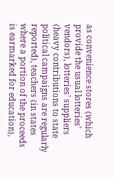as convenience stores (which provide the usual lotteries’ vendors), lotteries’ suppliers (heavy contributions to state political campaigns are regularly reported), teachers (in states where a portion of the proceeds is earmarked for education),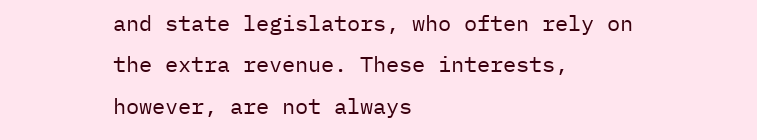and state legislators, who often rely on the extra revenue. These interests, however, are not always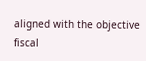aligned with the objective fiscal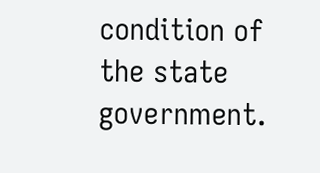condition of the state government.